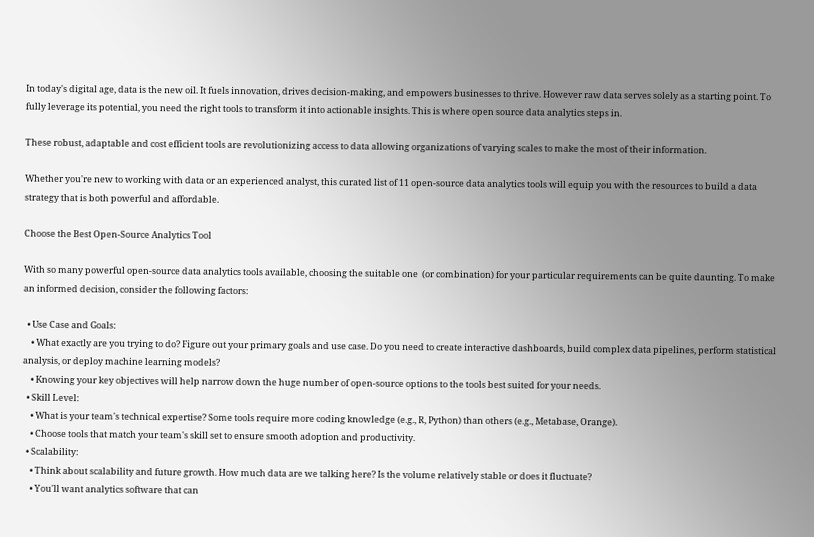In today's digital age, data is the new oil. It fuels innovation, drives decision-making, and empowers businesses to thrive. However raw data serves solely as a starting point. To fully leverage its potential, you need the right tools to transform it into actionable insights. This is where open source data analytics steps in.

These robust, adaptable and cost efficient tools are revolutionizing access to data allowing organizations of varying scales to make the most of their information.

Whether you're new to working with data or an experienced analyst, this curated list of 11 open-source data analytics tools will equip you with the resources to build a data strategy that is both powerful and affordable.

Choose the Best Open-Source Analytics Tool

With so many powerful open-source data analytics tools available, choosing the suitable one  (or combination) for your particular requirements can be quite daunting. To make an informed decision, consider the following factors:

  • Use Case and Goals:
    • What exactly are you trying to do? Figure out your primary goals and use case. Do you need to create interactive dashboards, build complex data pipelines, perform statistical analysis, or deploy machine learning models?
    • Knowing your key objectives will help narrow down the huge number of open-source options to the tools best suited for your needs.
  • Skill Level:
    • What is your team's technical expertise? Some tools require more coding knowledge (e.g., R, Python) than others (e.g., Metabase, Orange).
    • Choose tools that match your team's skill set to ensure smooth adoption and productivity.
  • Scalability:
    • Think about scalability and future growth. How much data are we talking here? Is the volume relatively stable or does it fluctuate?
    • You'll want analytics software that can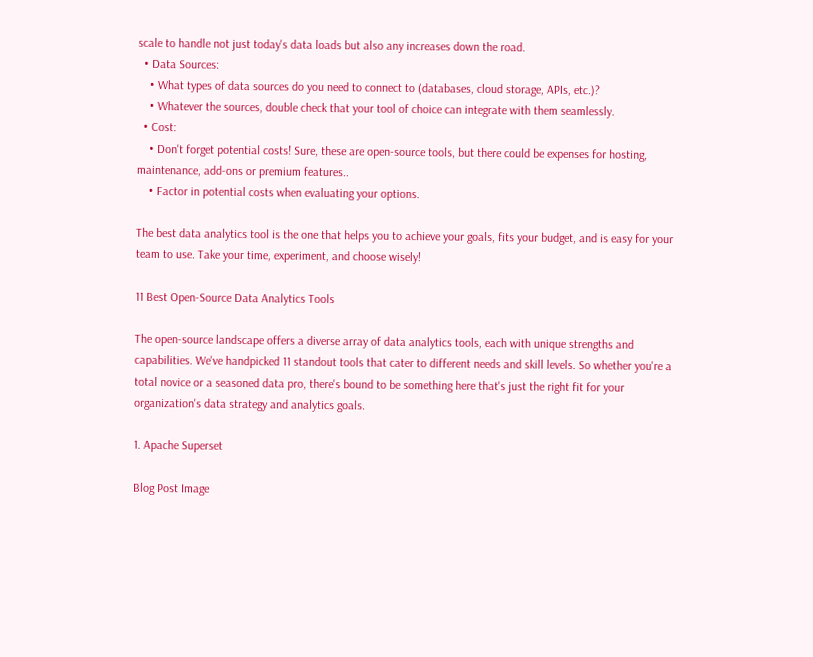scale to handle not just today's data loads but also any increases down the road.
  • Data Sources:
    • What types of data sources do you need to connect to (databases, cloud storage, APIs, etc.)?
    • Whatever the sources, double check that your tool of choice can integrate with them seamlessly.
  • Cost:
    • Don't forget potential costs! Sure, these are open-source tools, but there could be expenses for hosting, maintenance, add-ons or premium features..
    • Factor in potential costs when evaluating your options.

The best data analytics tool is the one that helps you to achieve your goals, fits your budget, and is easy for your team to use. Take your time, experiment, and choose wisely!

11 Best Open-Source Data Analytics Tools

The open-source landscape offers a diverse array of data analytics tools, each with unique strengths and capabilities. We've handpicked 11 standout tools that cater to different needs and skill levels. So whether you're a total novice or a seasoned data pro, there's bound to be something here that's just the right fit for your organization's data strategy and analytics goals.

1. Apache Superset

Blog Post Image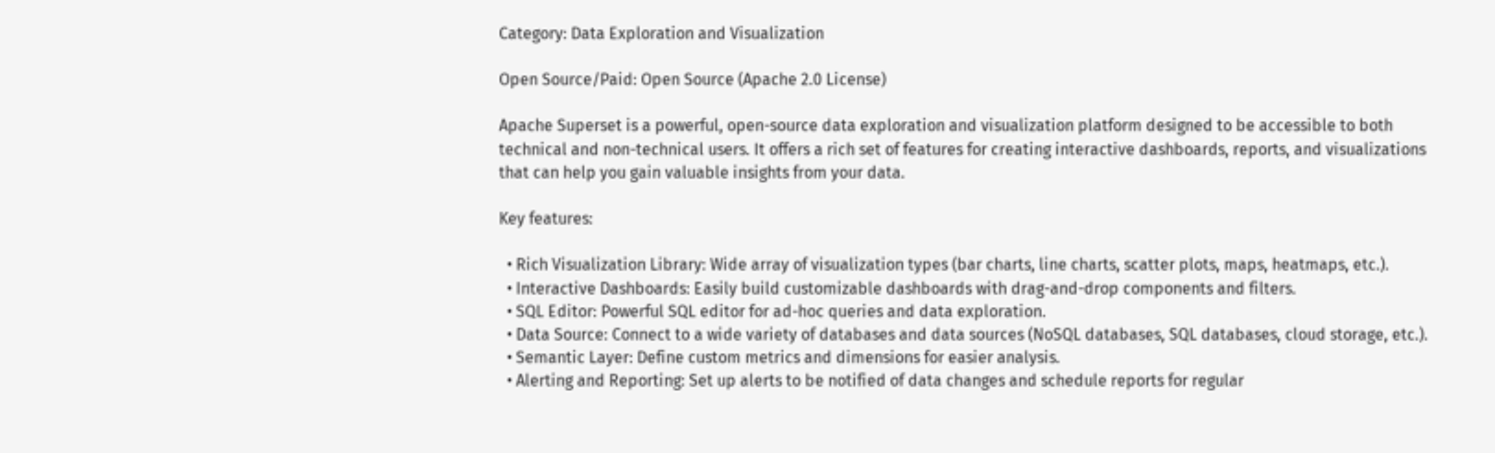Category: Data Exploration and Visualization

Open Source/Paid: Open Source (Apache 2.0 License)

Apache Superset is a powerful, open-source data exploration and visualization platform designed to be accessible to both technical and non-technical users. It offers a rich set of features for creating interactive dashboards, reports, and visualizations that can help you gain valuable insights from your data.

Key features:

  • Rich Visualization Library: Wide array of visualization types (bar charts, line charts, scatter plots, maps, heatmaps, etc.).
  • Interactive Dashboards: Easily build customizable dashboards with drag-and-drop components and filters.
  • SQL Editor: Powerful SQL editor for ad-hoc queries and data exploration.
  • Data Source: Connect to a wide variety of databases and data sources (NoSQL databases, SQL databases, cloud storage, etc.).
  • Semantic Layer: Define custom metrics and dimensions for easier analysis.
  • Alerting and Reporting: Set up alerts to be notified of data changes and schedule reports for regular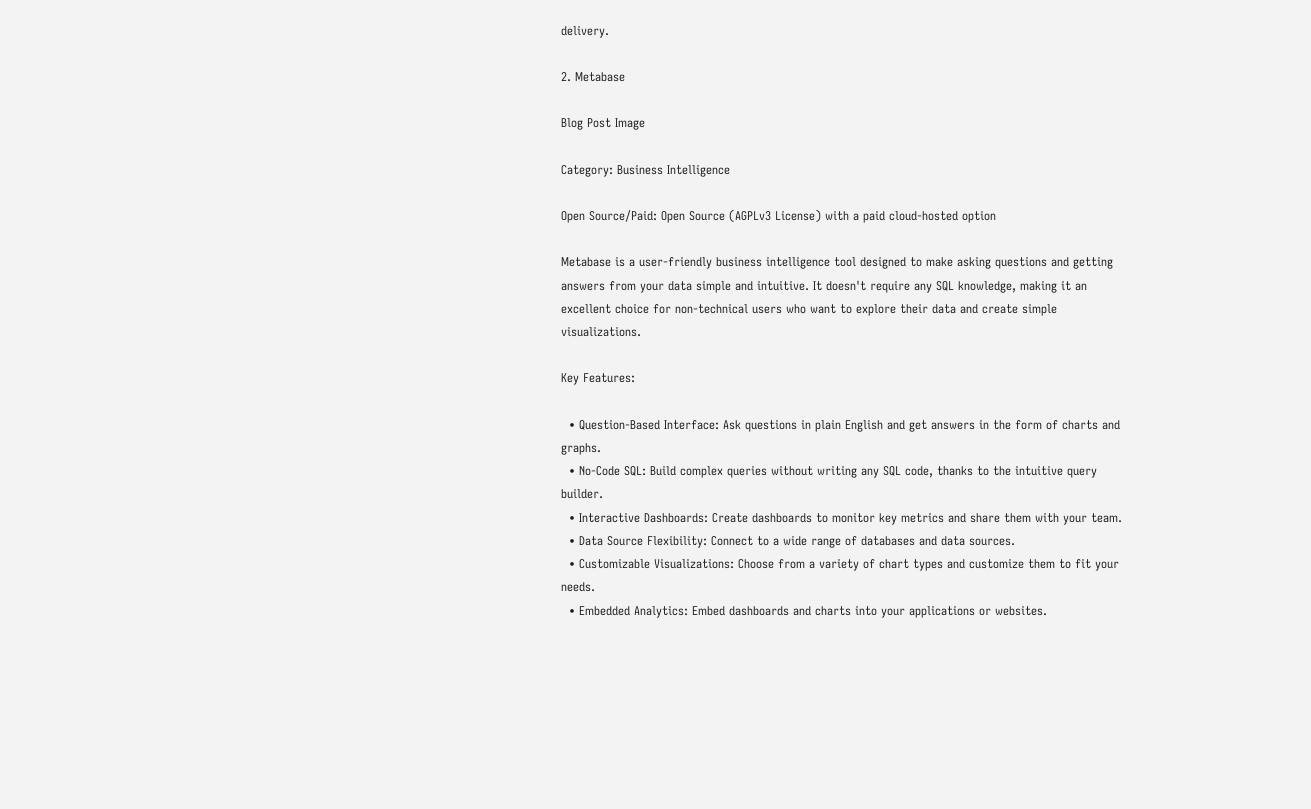delivery.

2. Metabase

Blog Post Image

Category: Business Intelligence

Open Source/Paid: Open Source (AGPLv3 License) with a paid cloud-hosted option

Metabase is a user-friendly business intelligence tool designed to make asking questions and getting answers from your data simple and intuitive. It doesn't require any SQL knowledge, making it an excellent choice for non-technical users who want to explore their data and create simple visualizations.

Key Features:

  • Question-Based Interface: Ask questions in plain English and get answers in the form of charts and graphs.
  • No-Code SQL: Build complex queries without writing any SQL code, thanks to the intuitive query builder.
  • Interactive Dashboards: Create dashboards to monitor key metrics and share them with your team.
  • Data Source Flexibility: Connect to a wide range of databases and data sources.
  • Customizable Visualizations: Choose from a variety of chart types and customize them to fit your needs.
  • Embedded Analytics: Embed dashboards and charts into your applications or websites.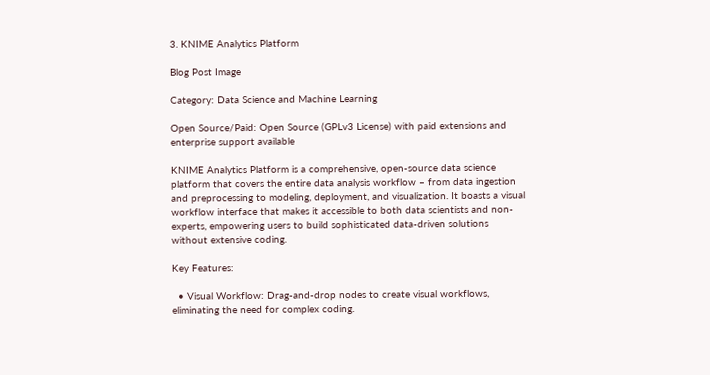3. KNIME Analytics Platform

Blog Post Image

Category: Data Science and Machine Learning

Open Source/Paid: Open Source (GPLv3 License) with paid extensions and enterprise support available

KNIME Analytics Platform is a comprehensive, open-source data science platform that covers the entire data analysis workflow – from data ingestion and preprocessing to modeling, deployment, and visualization. It boasts a visual workflow interface that makes it accessible to both data scientists and non-experts, empowering users to build sophisticated data-driven solutions without extensive coding.

Key Features:

  • Visual Workflow: Drag-and-drop nodes to create visual workflows, eliminating the need for complex coding.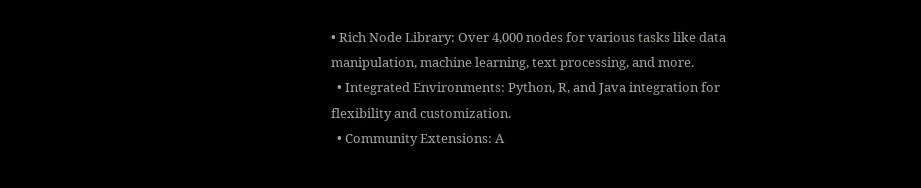• Rich Node Library: Over 4,000 nodes for various tasks like data manipulation, machine learning, text processing, and more.
  • Integrated Environments: Python, R, and Java integration for flexibility and customization.
  • Community Extensions: A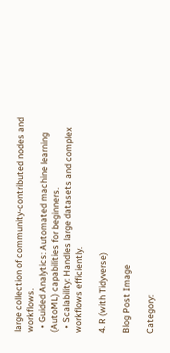large collection of community-contributed nodes and workflows.
  • Guided Analytics: Automated machine learning (AutoML) capabilities for beginners.
  • Scalability: Handles large datasets and complex workflows efficiently.

4. R (with Tidyverse)

Blog Post Image

Category: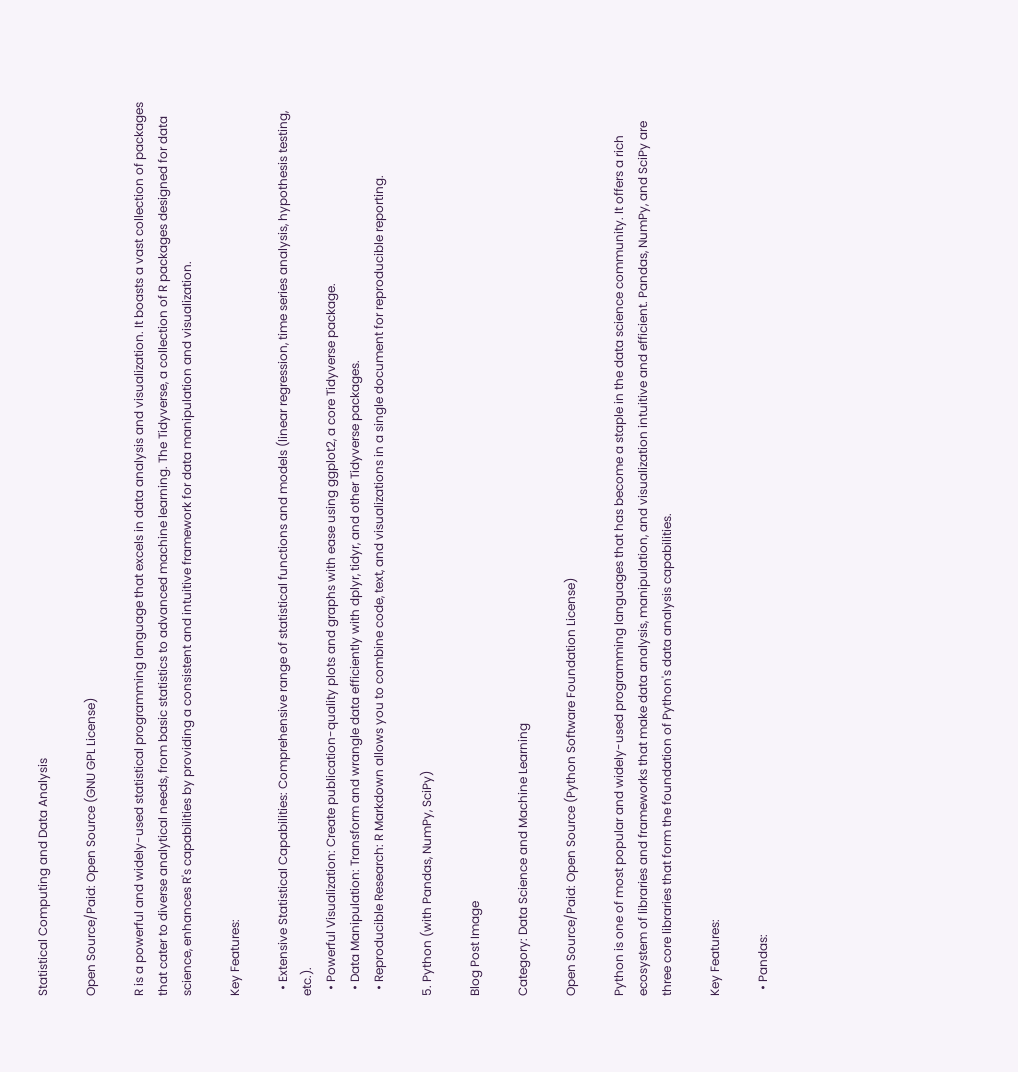Statistical Computing and Data Analysis

Open Source/Paid: Open Source (GNU GPL License)

R is a powerful and widely-used statistical programming language that excels in data analysis and visualization. It boasts a vast collection of packages that cater to diverse analytical needs, from basic statistics to advanced machine learning. The Tidyverse, a collection of R packages designed for data science, enhances R's capabilities by providing a consistent and intuitive framework for data manipulation and visualization.

Key Features:

  • Extensive Statistical Capabilities: Comprehensive range of statistical functions and models (linear regression, time series analysis, hypothesis testing, etc.).
  • Powerful Visualization: Create publication-quality plots and graphs with ease using ggplot2, a core Tidyverse package.
  • Data Manipulation: Transform and wrangle data efficiently with dplyr, tidyr, and other Tidyverse packages.
  • Reproducible Research: R Markdown allows you to combine code, text, and visualizations in a single document for reproducible reporting.

5. Python (with Pandas, NumPy, SciPy)

Blog Post Image

Category: Data Science and Machine Learning

Open Source/Paid: Open Source (Python Software Foundation License)

Python is one of most popular and widely-used programming languages that has become a staple in the data science community. It offers a rich ecosystem of libraries and frameworks that make data analysis, manipulation, and visualization intuitive and efficient. Pandas, NumPy, and SciPy are three core libraries that form the foundation of Python's data analysis capabilities.

Key Features:

  • Pandas: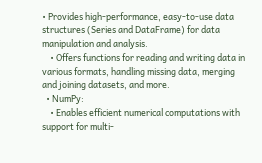• Provides high-performance, easy-to-use data structures (Series and DataFrame) for data manipulation and analysis.
    • Offers functions for reading and writing data in various formats, handling missing data, merging and joining datasets, and more.
  • NumPy:
    • Enables efficient numerical computations with support for multi-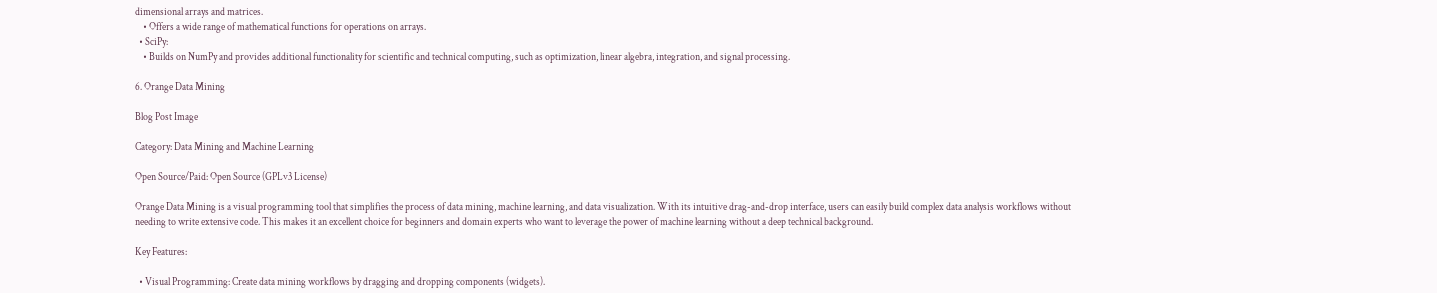dimensional arrays and matrices.
    • Offers a wide range of mathematical functions for operations on arrays.
  • SciPy:
    • Builds on NumPy and provides additional functionality for scientific and technical computing, such as optimization, linear algebra, integration, and signal processing.

6. Orange Data Mining

Blog Post Image

Category: Data Mining and Machine Learning

Open Source/Paid: Open Source (GPLv3 License)

Orange Data Mining is a visual programming tool that simplifies the process of data mining, machine learning, and data visualization. With its intuitive drag-and-drop interface, users can easily build complex data analysis workflows without needing to write extensive code. This makes it an excellent choice for beginners and domain experts who want to leverage the power of machine learning without a deep technical background.

Key Features:

  • Visual Programming: Create data mining workflows by dragging and dropping components (widgets).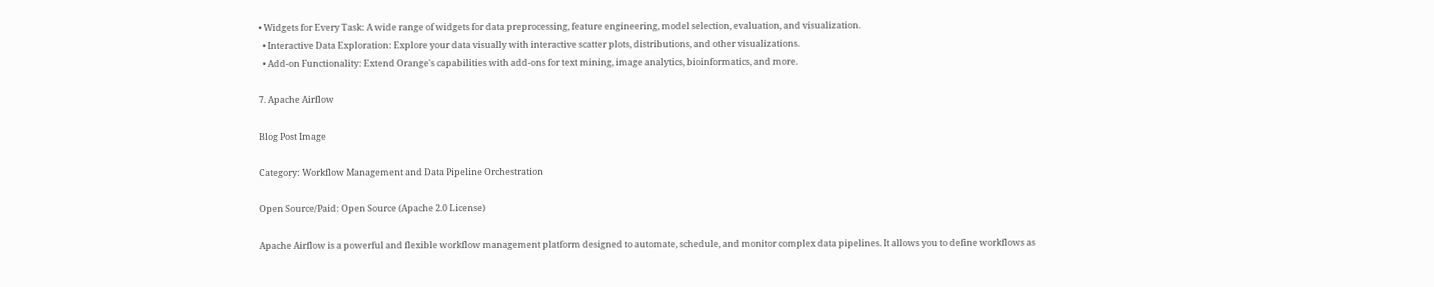• Widgets for Every Task: A wide range of widgets for data preprocessing, feature engineering, model selection, evaluation, and visualization.
  • Interactive Data Exploration: Explore your data visually with interactive scatter plots, distributions, and other visualizations.
  • Add-on Functionality: Extend Orange's capabilities with add-ons for text mining, image analytics, bioinformatics, and more.

7. Apache Airflow

Blog Post Image

Category: Workflow Management and Data Pipeline Orchestration

Open Source/Paid: Open Source (Apache 2.0 License)

Apache Airflow is a powerful and flexible workflow management platform designed to automate, schedule, and monitor complex data pipelines. It allows you to define workflows as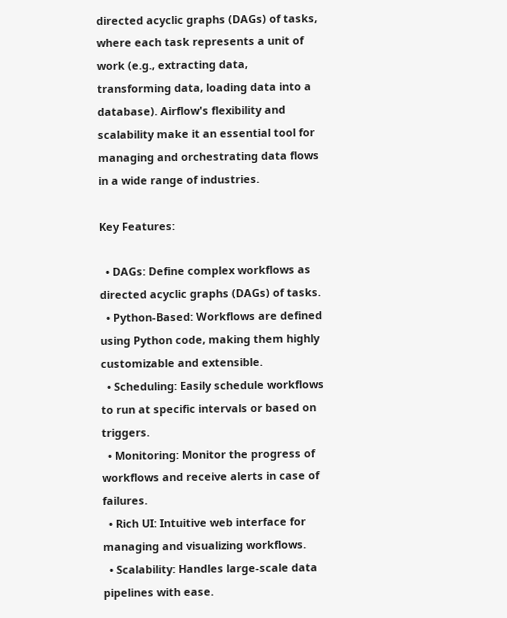directed acyclic graphs (DAGs) of tasks, where each task represents a unit of work (e.g., extracting data, transforming data, loading data into a database). Airflow's flexibility and scalability make it an essential tool for managing and orchestrating data flows in a wide range of industries.

Key Features:

  • DAGs: Define complex workflows as directed acyclic graphs (DAGs) of tasks.
  • Python-Based: Workflows are defined using Python code, making them highly customizable and extensible.
  • Scheduling: Easily schedule workflows to run at specific intervals or based on triggers.
  • Monitoring: Monitor the progress of workflows and receive alerts in case of failures.
  • Rich UI: Intuitive web interface for managing and visualizing workflows.
  • Scalability: Handles large-scale data pipelines with ease.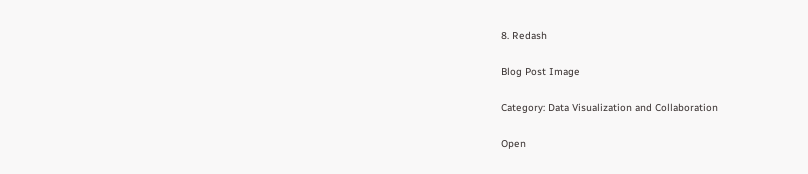8. Redash

Blog Post Image

Category: Data Visualization and Collaboration

Open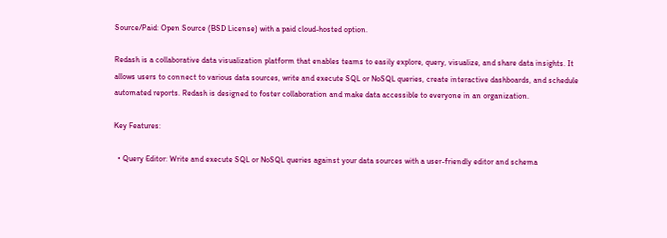Source/Paid: Open Source (BSD License) with a paid cloud-hosted option.

Redash is a collaborative data visualization platform that enables teams to easily explore, query, visualize, and share data insights. It allows users to connect to various data sources, write and execute SQL or NoSQL queries, create interactive dashboards, and schedule automated reports. Redash is designed to foster collaboration and make data accessible to everyone in an organization.

Key Features:

  • Query Editor: Write and execute SQL or NoSQL queries against your data sources with a user-friendly editor and schema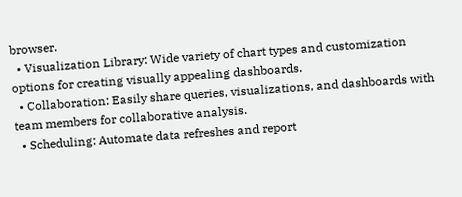browser.
  • Visualization Library: Wide variety of chart types and customization options for creating visually appealing dashboards.
  • Collaboration: Easily share queries, visualizations, and dashboards with team members for collaborative analysis.
  • Scheduling: Automate data refreshes and report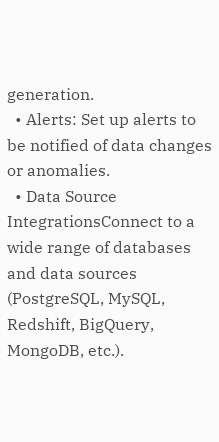generation.
  • Alerts: Set up alerts to be notified of data changes or anomalies.
  • Data Source IntegrationsConnect to a wide range of databases and data sources (PostgreSQL, MySQL, Redshift, BigQuery, MongoDB, etc.).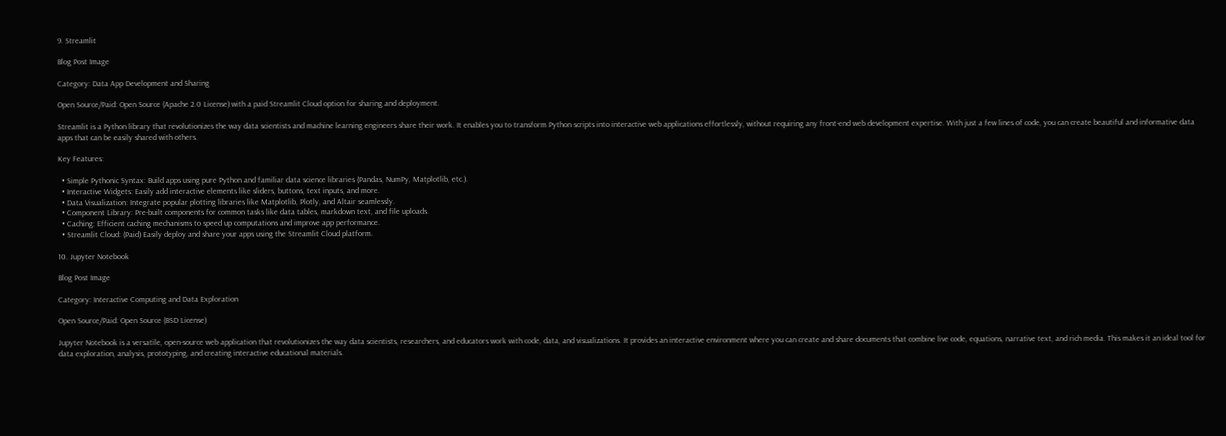9. Streamlit

Blog Post Image

Category: Data App Development and Sharing

Open Source/Paid: Open Source (Apache 2.0 License) with a paid Streamlit Cloud option for sharing and deployment.

Streamlit is a Python library that revolutionizes the way data scientists and machine learning engineers share their work. It enables you to transform Python scripts into interactive web applications effortlessly, without requiring any front-end web development expertise. With just a few lines of code, you can create beautiful and informative data apps that can be easily shared with others.

Key Features:

  • Simple Pythonic Syntax: Build apps using pure Python and familiar data science libraries (Pandas, NumPy, Matplotlib, etc.).
  • Interactive Widgets: Easily add interactive elements like sliders, buttons, text inputs, and more.
  • Data Visualization: Integrate popular plotting libraries like Matplotlib, Plotly, and Altair seamlessly.
  • Component Library: Pre-built components for common tasks like data tables, markdown text, and file uploads.
  • Caching: Efficient caching mechanisms to speed up computations and improve app performance.
  • Streamlit Cloud: (Paid) Easily deploy and share your apps using the Streamlit Cloud platform.

10. Jupyter Notebook

Blog Post Image

Category: Interactive Computing and Data Exploration

Open Source/Paid: Open Source (BSD License)

Jupyter Notebook is a versatile, open-source web application that revolutionizes the way data scientists, researchers, and educators work with code, data, and visualizations. It provides an interactive environment where you can create and share documents that combine live code, equations, narrative text, and rich media. This makes it an ideal tool for data exploration, analysis, prototyping, and creating interactive educational materials.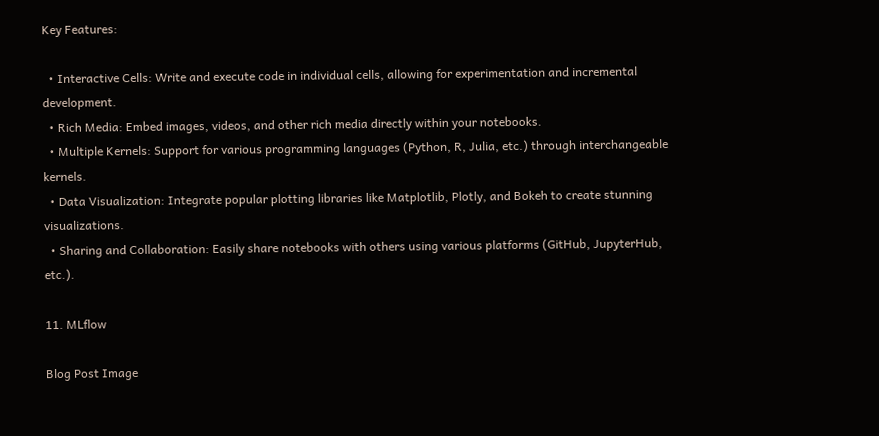Key Features:

  • Interactive Cells: Write and execute code in individual cells, allowing for experimentation and incremental development.
  • Rich Media: Embed images, videos, and other rich media directly within your notebooks.
  • Multiple Kernels: Support for various programming languages (Python, R, Julia, etc.) through interchangeable kernels.
  • Data Visualization: Integrate popular plotting libraries like Matplotlib, Plotly, and Bokeh to create stunning visualizations.
  • Sharing and Collaboration: Easily share notebooks with others using various platforms (GitHub, JupyterHub, etc.).

11. MLflow

Blog Post Image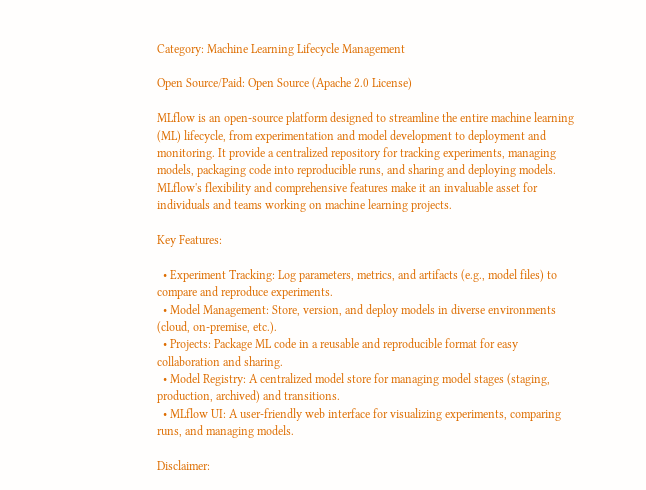Category: Machine Learning Lifecycle Management

Open Source/Paid: Open Source (Apache 2.0 License)

MLflow is an open-source platform designed to streamline the entire machine learning (ML) lifecycle, from experimentation and model development to deployment and monitoring. It provide a centralized repository for tracking experiments, managing models, packaging code into reproducible runs, and sharing and deploying models. MLflow's flexibility and comprehensive features make it an invaluable asset for individuals and teams working on machine learning projects.

Key Features:

  • Experiment Tracking: Log parameters, metrics, and artifacts (e.g., model files) to compare and reproduce experiments.
  • Model Management: Store, version, and deploy models in diverse environments (cloud, on-premise, etc.).
  • Projects: Package ML code in a reusable and reproducible format for easy collaboration and sharing.
  • Model Registry: A centralized model store for managing model stages (staging, production, archived) and transitions.
  • MLflow UI: A user-friendly web interface for visualizing experiments, comparing runs, and managing models.

Disclaimer: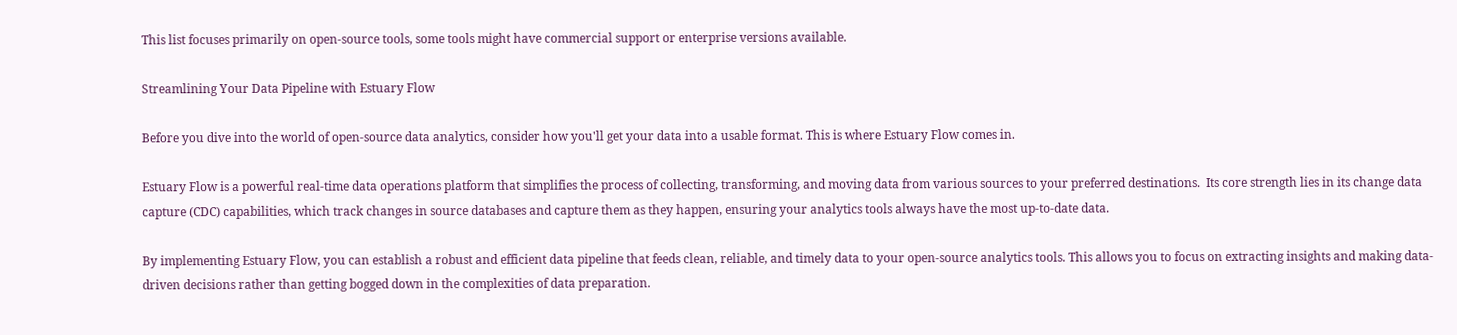This list focuses primarily on open-source tools, some tools might have commercial support or enterprise versions available.

Streamlining Your Data Pipeline with Estuary Flow

Before you dive into the world of open-source data analytics, consider how you'll get your data into a usable format. This is where Estuary Flow comes in.

Estuary Flow is a powerful real-time data operations platform that simplifies the process of collecting, transforming, and moving data from various sources to your preferred destinations.  Its core strength lies in its change data capture (CDC) capabilities, which track changes in source databases and capture them as they happen, ensuring your analytics tools always have the most up-to-date data.

By implementing Estuary Flow, you can establish a robust and efficient data pipeline that feeds clean, reliable, and timely data to your open-source analytics tools. This allows you to focus on extracting insights and making data-driven decisions rather than getting bogged down in the complexities of data preparation.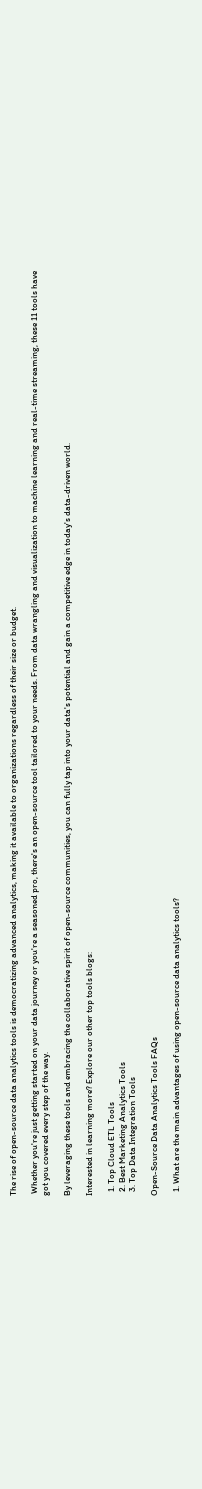The rise of open-source data analytics tools is democratizing advanced analytics, making it available to organizations regardless of their size or budget.

 Whether you're just getting started on your data journey or you're a seasoned pro, there's an open-source tool tailored to your needs. From data wrangling and visualization to machine learning and real-time streaming, these 11 tools have got you covered every step of the way.

By leveraging these tools and embracing the collaborative spirit of open-source communities, you can fully tap into your data's potential and gain a competitive edge in today's data-driven world.

Interested in learning more? Explore our other top tools blogs:

  1. Top Cloud ETL Tools
  2. Best Marketing Analytics Tools
  3. Top Data Integration Tools

Open-Source Data Analytics Tools FAQs

  1. What are the main advantages of using open-source data analytics tools?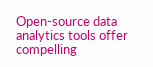Open-source data analytics tools offer compelling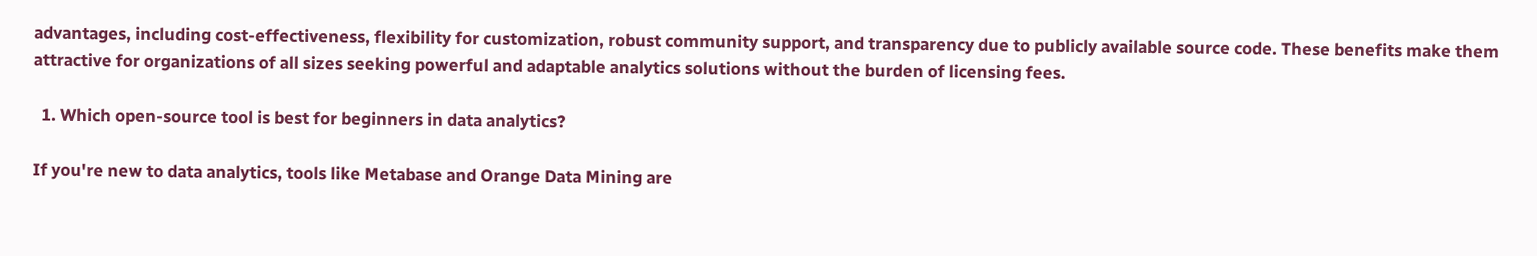advantages, including cost-effectiveness, flexibility for customization, robust community support, and transparency due to publicly available source code. These benefits make them attractive for organizations of all sizes seeking powerful and adaptable analytics solutions without the burden of licensing fees.

  1. Which open-source tool is best for beginners in data analytics?

If you're new to data analytics, tools like Metabase and Orange Data Mining are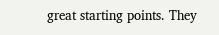great starting points. They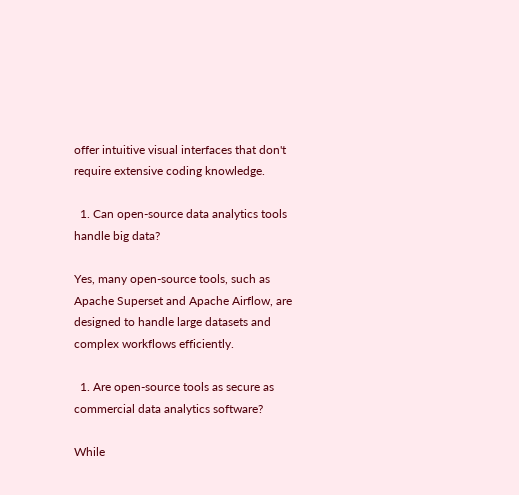offer intuitive visual interfaces that don't require extensive coding knowledge.

  1. Can open-source data analytics tools handle big data?

Yes, many open-source tools, such as Apache Superset and Apache Airflow, are designed to handle large datasets and complex workflows efficiently.

  1. Are open-source tools as secure as commercial data analytics software?

While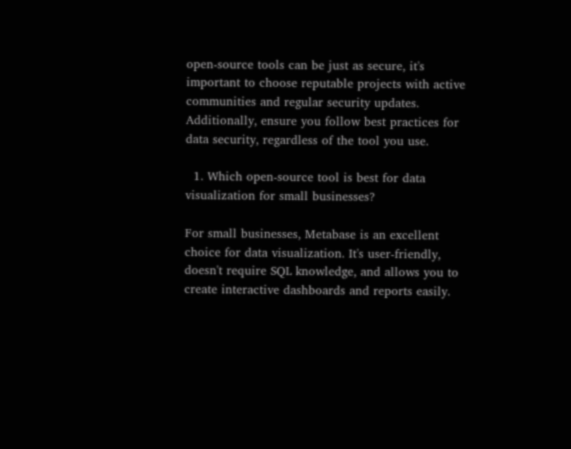open-source tools can be just as secure, it's important to choose reputable projects with active communities and regular security updates. Additionally, ensure you follow best practices for data security, regardless of the tool you use.

  1. Which open-source tool is best for data visualization for small businesses?

For small businesses, Metabase is an excellent choice for data visualization. It's user-friendly, doesn't require SQL knowledge, and allows you to create interactive dashboards and reports easily.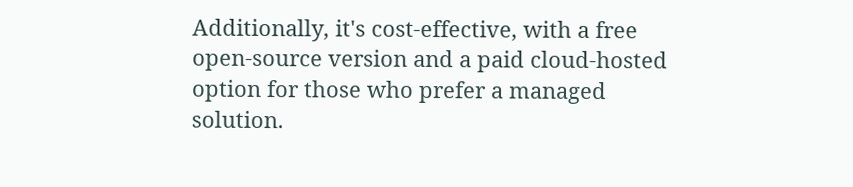Additionally, it's cost-effective, with a free open-source version and a paid cloud-hosted option for those who prefer a managed solution.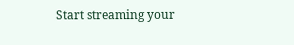Start streaming your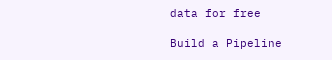data for free

Build a Pipeline